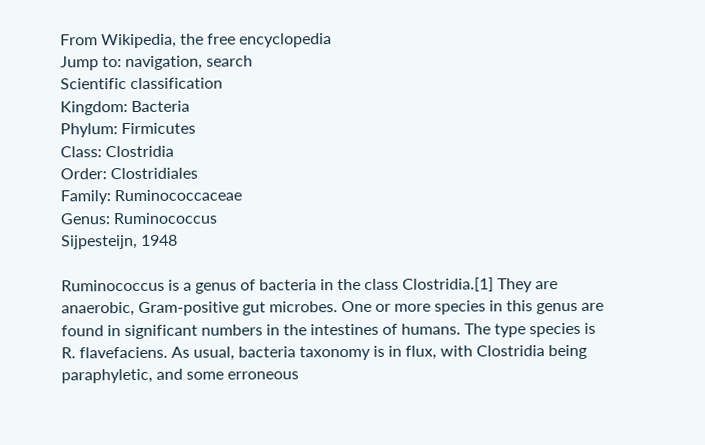From Wikipedia, the free encyclopedia
Jump to: navigation, search
Scientific classification
Kingdom: Bacteria
Phylum: Firmicutes
Class: Clostridia
Order: Clostridiales
Family: Ruminococcaceae
Genus: Ruminococcus
Sijpesteijn, 1948

Ruminococcus is a genus of bacteria in the class Clostridia.[1] They are anaerobic, Gram-positive gut microbes. One or more species in this genus are found in significant numbers in the intestines of humans. The type species is R. flavefaciens. As usual, bacteria taxonomy is in flux, with Clostridia being paraphyletic, and some erroneous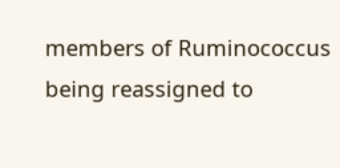members of Ruminococcus being reassigned to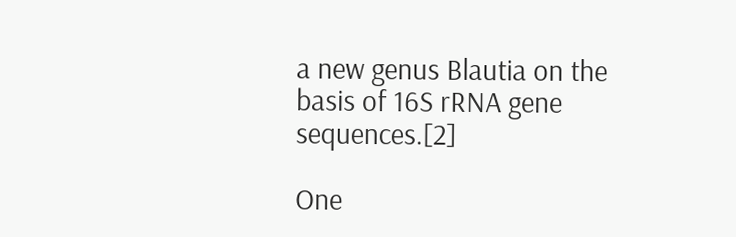a new genus Blautia on the basis of 16S rRNA gene sequences.[2]

One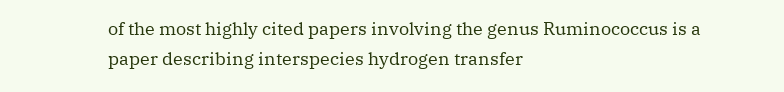of the most highly cited papers involving the genus Ruminococcus is a paper describing interspecies hydrogen transfer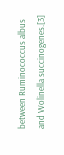between Ruminococcus albus and Wolinella succinogenes.[3]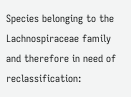Species belonging to the Lachnospiraceae family and therefore in need of reclassification: